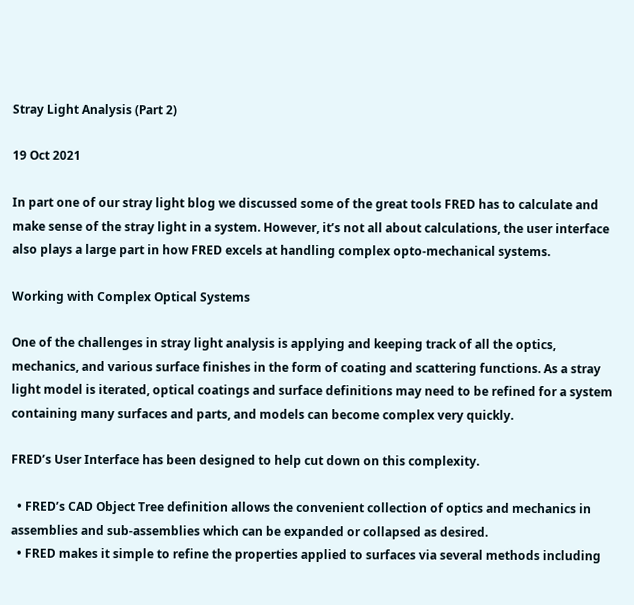Stray Light Analysis (Part 2)

19 Oct 2021

In part one of our stray light blog we discussed some of the great tools FRED has to calculate and make sense of the stray light in a system. However, it’s not all about calculations, the user interface also plays a large part in how FRED excels at handling complex opto-mechanical systems.

Working with Complex Optical Systems

One of the challenges in stray light analysis is applying and keeping track of all the optics, mechanics, and various surface finishes in the form of coating and scattering functions. As a stray light model is iterated, optical coatings and surface definitions may need to be refined for a system containing many surfaces and parts, and models can become complex very quickly.

FRED’s User Interface has been designed to help cut down on this complexity.

  • FRED’s CAD Object Tree definition allows the convenient collection of optics and mechanics in assemblies and sub-assemblies which can be expanded or collapsed as desired.
  • FRED makes it simple to refine the properties applied to surfaces via several methods including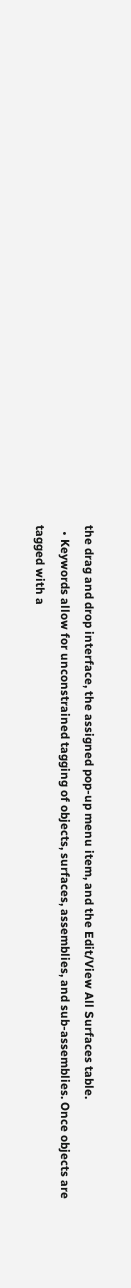the drag and drop interface, the assigned pop-up menu item, and the Edit/View All Surfaces table.
  • Keywords allow for unconstrained tagging of objects, surfaces, assemblies, and sub-assemblies. Once objects are tagged with a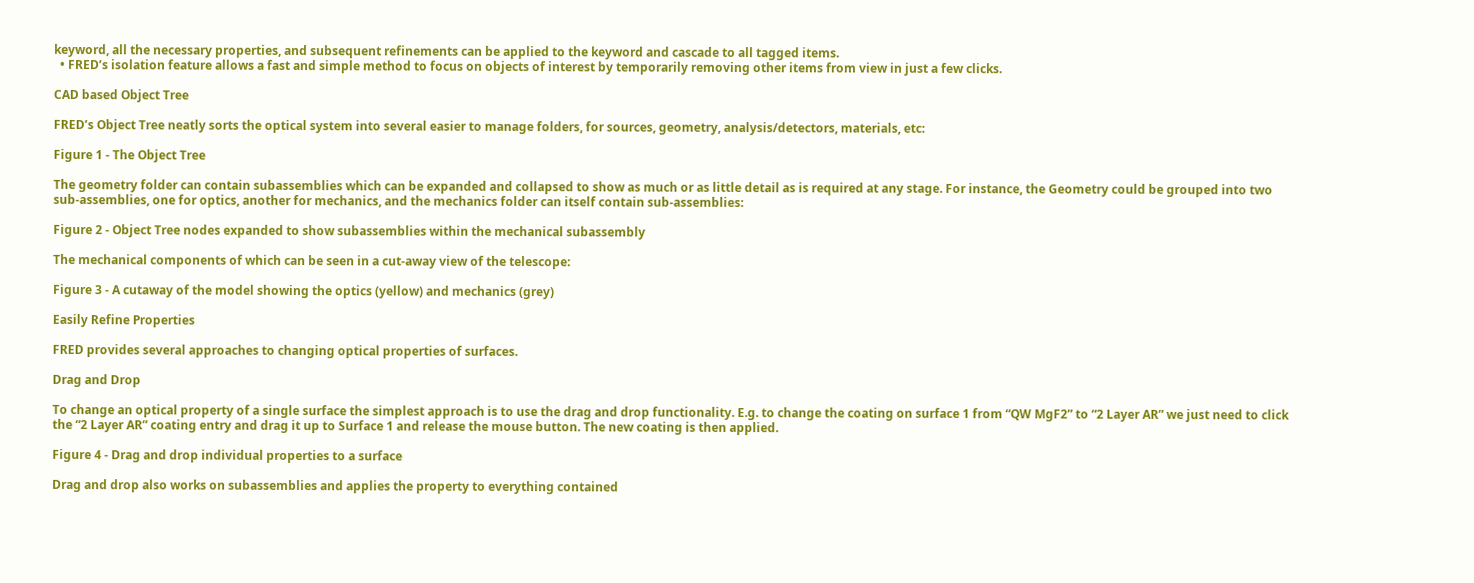keyword, all the necessary properties, and subsequent refinements can be applied to the keyword and cascade to all tagged items.
  • FRED’s isolation feature allows a fast and simple method to focus on objects of interest by temporarily removing other items from view in just a few clicks.

CAD based Object Tree

FRED’s Object Tree neatly sorts the optical system into several easier to manage folders, for sources, geometry, analysis/detectors, materials, etc:

Figure 1 - The Object Tree

The geometry folder can contain subassemblies which can be expanded and collapsed to show as much or as little detail as is required at any stage. For instance, the Geometry could be grouped into two sub-assemblies, one for optics, another for mechanics, and the mechanics folder can itself contain sub-assemblies:

Figure 2 - Object Tree nodes expanded to show subassemblies within the mechanical subassembly

The mechanical components of which can be seen in a cut-away view of the telescope:

Figure 3 - A cutaway of the model showing the optics (yellow) and mechanics (grey)

Easily Refine Properties

FRED provides several approaches to changing optical properties of surfaces.

Drag and Drop

To change an optical property of a single surface the simplest approach is to use the drag and drop functionality. E.g. to change the coating on surface 1 from “QW MgF2” to “2 Layer AR” we just need to click the “2 Layer AR” coating entry and drag it up to Surface 1 and release the mouse button. The new coating is then applied.

Figure 4 - Drag and drop individual properties to a surface

Drag and drop also works on subassemblies and applies the property to everything contained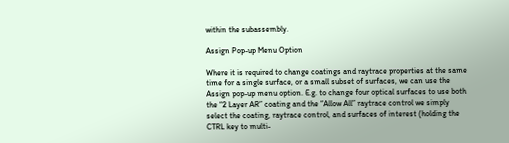within the subassembly.

Assign Pop-up Menu Option

Where it is required to change coatings and raytrace properties at the same time for a single surface, or a small subset of surfaces, we can use the Assign pop-up menu option. E.g. to change four optical surfaces to use both the “2 Layer AR” coating and the “Allow All” raytrace control we simply select the coating, raytrace control, and surfaces of interest (holding the CTRL key to multi-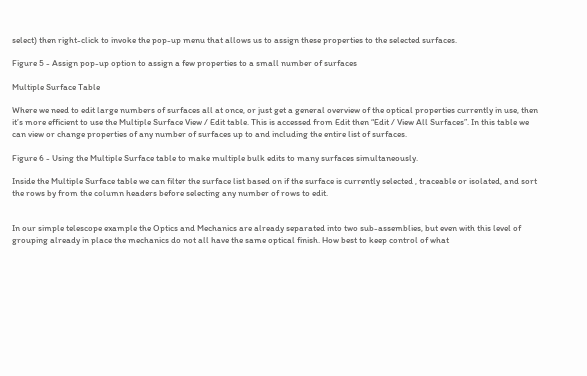select) then right-click to invoke the pop-up menu that allows us to assign these properties to the selected surfaces.

Figure 5 - Assign pop-up option to assign a few properties to a small number of surfaces

Multiple Surface Table

Where we need to edit large numbers of surfaces all at once, or just get a general overview of the optical properties currently in use, then it’s more efficient to use the Multiple Surface View / Edit table. This is accessed from Edit then “Edit / View All Surfaces”. In this table we can view or change properties of any number of surfaces up to and including the entire list of surfaces.

Figure 6 - Using the Multiple Surface table to make multiple bulk edits to many surfaces simultaneously.

Inside the Multiple Surface table we can filter the surface list based on if the surface is currently selected , traceable or isolated, and sort the rows by from the column headers before selecting any number of rows to edit.


In our simple telescope example the Optics and Mechanics are already separated into two sub-assemblies, but even with this level of grouping already in place the mechanics do not all have the same optical finish. How best to keep control of what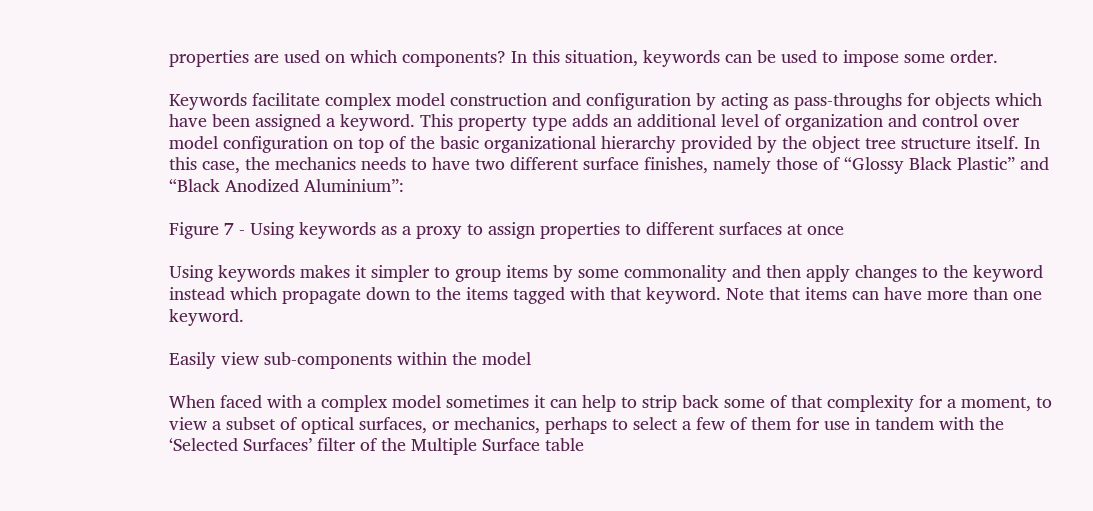properties are used on which components? In this situation, keywords can be used to impose some order.

Keywords facilitate complex model construction and configuration by acting as pass-throughs for objects which have been assigned a keyword. This property type adds an additional level of organization and control over model configuration on top of the basic organizational hierarchy provided by the object tree structure itself. In this case, the mechanics needs to have two different surface finishes, namely those of “Glossy Black Plastic” and “Black Anodized Aluminium”:

Figure 7 - Using keywords as a proxy to assign properties to different surfaces at once

Using keywords makes it simpler to group items by some commonality and then apply changes to the keyword instead which propagate down to the items tagged with that keyword. Note that items can have more than one keyword.

Easily view sub-components within the model

When faced with a complex model sometimes it can help to strip back some of that complexity for a moment, to view a subset of optical surfaces, or mechanics, perhaps to select a few of them for use in tandem with the ‘Selected Surfaces’ filter of the Multiple Surface table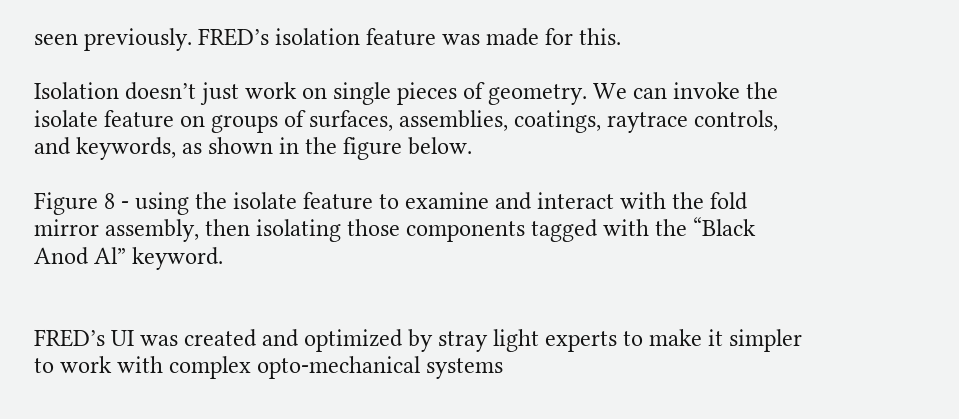seen previously. FRED’s isolation feature was made for this.

Isolation doesn’t just work on single pieces of geometry. We can invoke the isolate feature on groups of surfaces, assemblies, coatings, raytrace controls, and keywords, as shown in the figure below.

Figure 8 - using the isolate feature to examine and interact with the fold mirror assembly, then isolating those components tagged with the “Black Anod Al” keyword.


FRED’s UI was created and optimized by stray light experts to make it simpler to work with complex opto-mechanical systems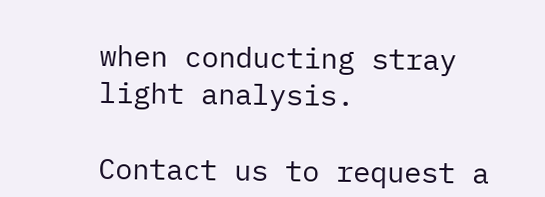when conducting stray light analysis.

Contact us to request a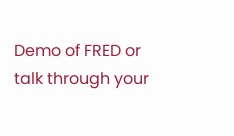Demo of FRED or talk through your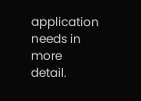application needs in more detail.